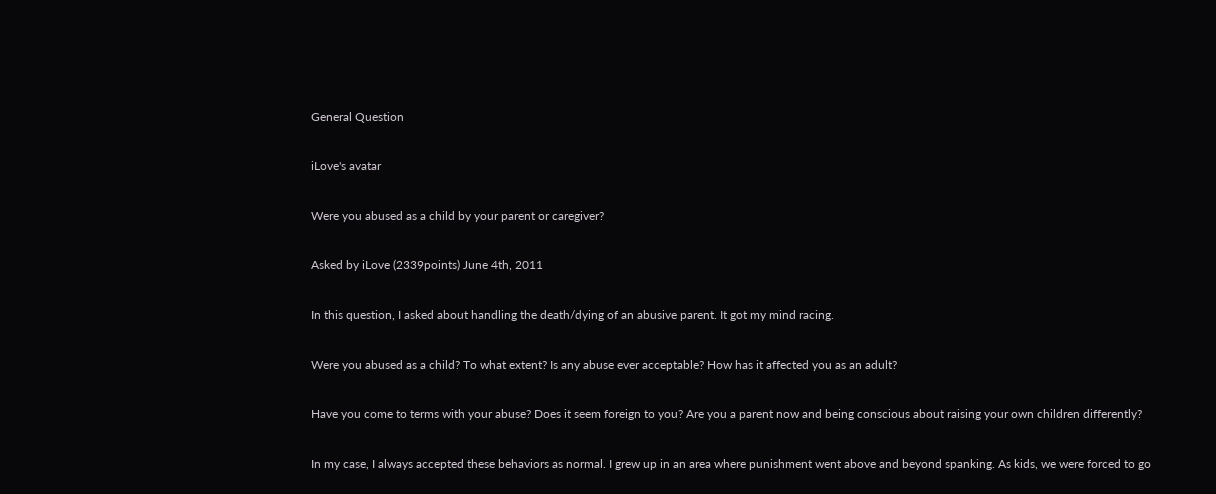General Question

iLove's avatar

Were you abused as a child by your parent or caregiver?

Asked by iLove (2339points) June 4th, 2011

In this question, I asked about handling the death/dying of an abusive parent. It got my mind racing.

Were you abused as a child? To what extent? Is any abuse ever acceptable? How has it affected you as an adult?

Have you come to terms with your abuse? Does it seem foreign to you? Are you a parent now and being conscious about raising your own children differently?

In my case, I always accepted these behaviors as normal. I grew up in an area where punishment went above and beyond spanking. As kids, we were forced to go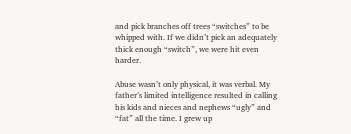and pick branches off trees “switches” to be whipped with. If we didn’t pick an adequately thick enough “switch”, we were hit even harder.

Abuse wasn’t only physical, it was verbal. My father’s limited intelligence resulted in calling his kids and nieces and nephews “ugly” and “fat” all the time. I grew up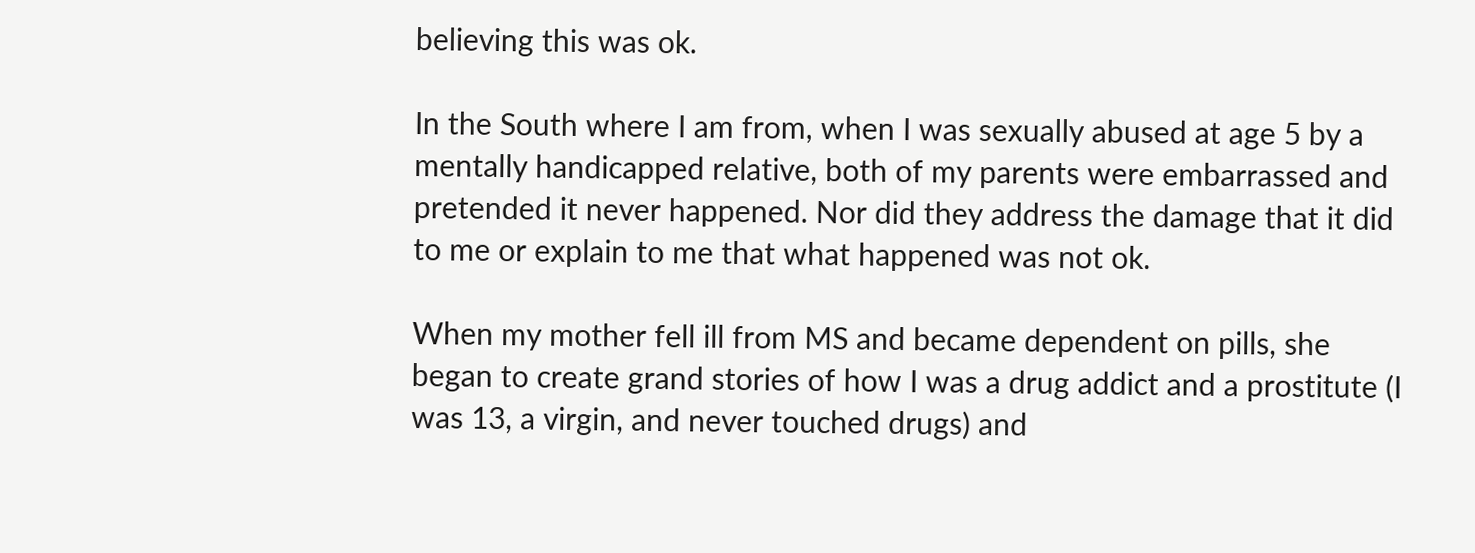believing this was ok.

In the South where I am from, when I was sexually abused at age 5 by a mentally handicapped relative, both of my parents were embarrassed and pretended it never happened. Nor did they address the damage that it did to me or explain to me that what happened was not ok.

When my mother fell ill from MS and became dependent on pills, she began to create grand stories of how I was a drug addict and a prostitute (I was 13, a virgin, and never touched drugs) and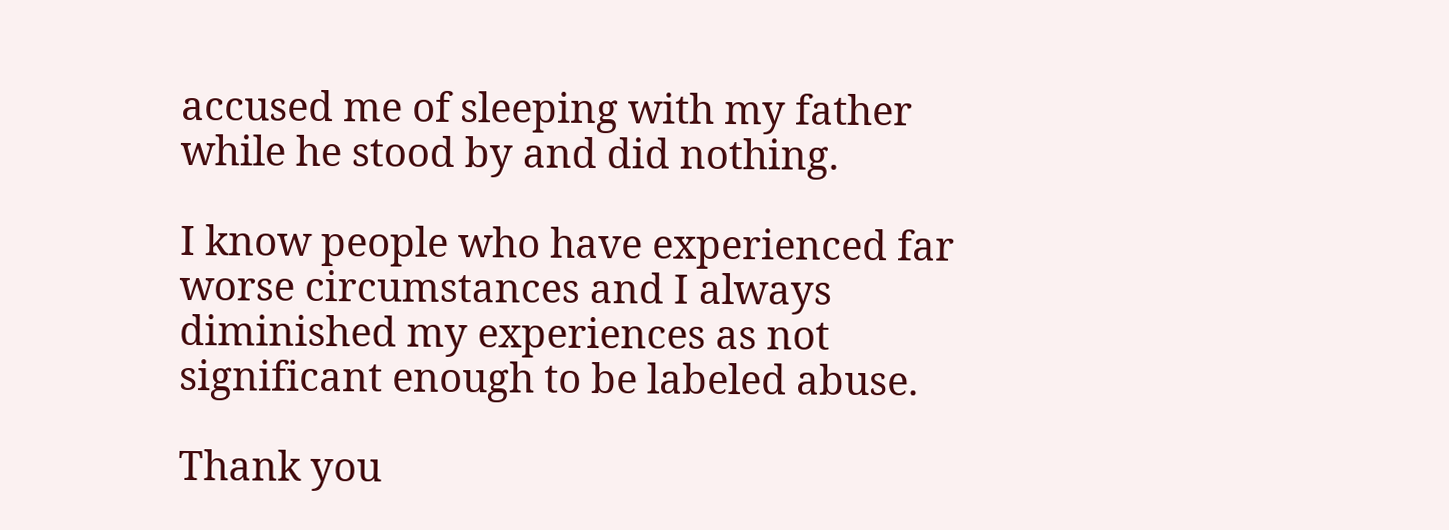accused me of sleeping with my father while he stood by and did nothing.

I know people who have experienced far worse circumstances and I always diminished my experiences as not significant enough to be labeled abuse.

Thank you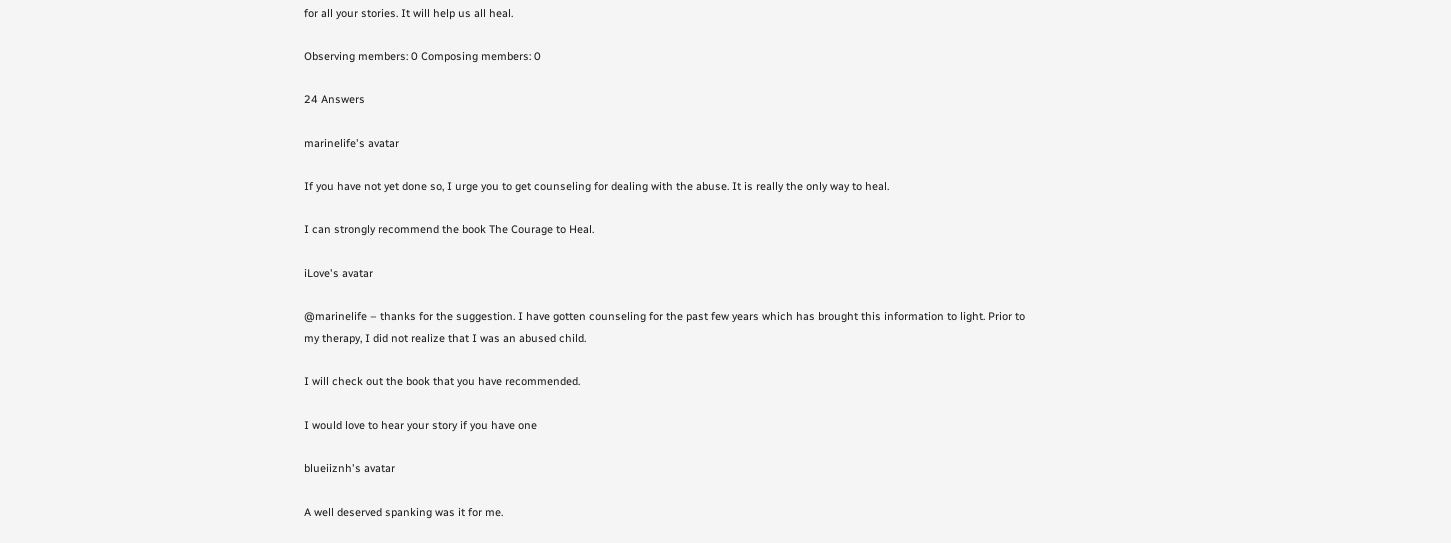for all your stories. It will help us all heal.

Observing members: 0 Composing members: 0

24 Answers

marinelife's avatar

If you have not yet done so, I urge you to get counseling for dealing with the abuse. It is really the only way to heal.

I can strongly recommend the book The Courage to Heal.

iLove's avatar

@marinelife – thanks for the suggestion. I have gotten counseling for the past few years which has brought this information to light. Prior to my therapy, I did not realize that I was an abused child.

I will check out the book that you have recommended.

I would love to hear your story if you have one

blueiiznh's avatar

A well deserved spanking was it for me.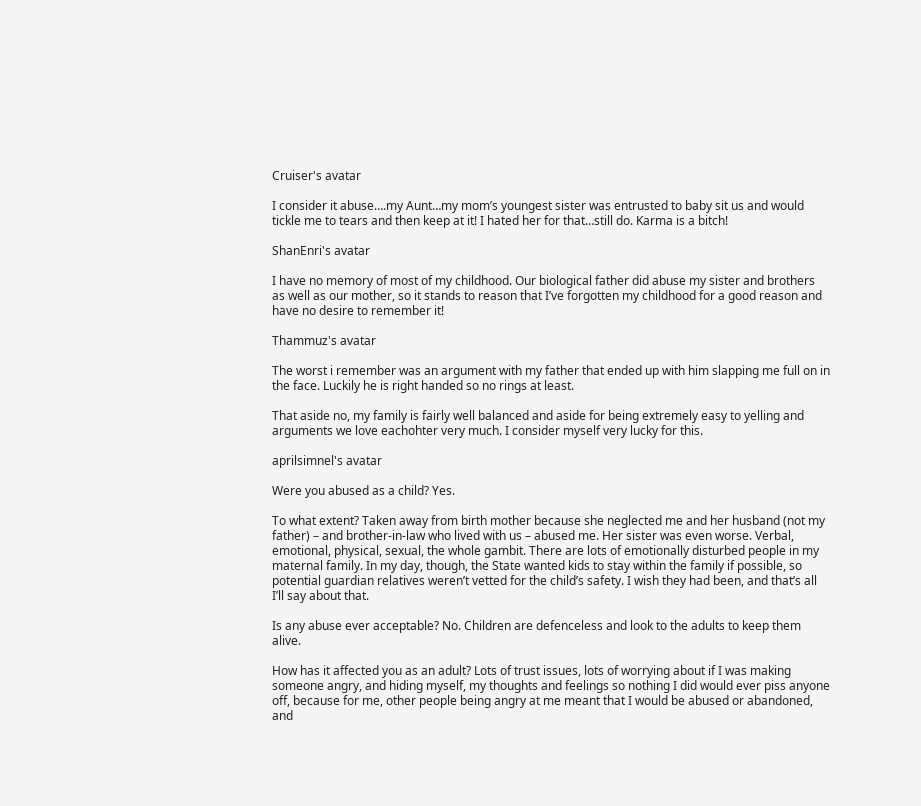Cruiser's avatar

I consider it abuse….my Aunt…my mom’s youngest sister was entrusted to baby sit us and would tickle me to tears and then keep at it! I hated her for that…still do. Karma is a bitch!

ShanEnri's avatar

I have no memory of most of my childhood. Our biological father did abuse my sister and brothers as well as our mother, so it stands to reason that I’ve forgotten my childhood for a good reason and have no desire to remember it!

Thammuz's avatar

The worst i remember was an argument with my father that ended up with him slapping me full on in the face. Luckily he is right handed so no rings at least.

That aside no, my family is fairly well balanced and aside for being extremely easy to yelling and arguments we love eachohter very much. I consider myself very lucky for this.

aprilsimnel's avatar

Were you abused as a child? Yes.

To what extent? Taken away from birth mother because she neglected me and her husband (not my father) – and brother-in-law who lived with us – abused me. Her sister was even worse. Verbal, emotional, physical, sexual, the whole gambit. There are lots of emotionally disturbed people in my maternal family. In my day, though, the State wanted kids to stay within the family if possible, so potential guardian relatives weren’t vetted for the child’s safety. I wish they had been, and that’s all I’ll say about that.

Is any abuse ever acceptable? No. Children are defenceless and look to the adults to keep them alive.

How has it affected you as an adult? Lots of trust issues, lots of worrying about if I was making someone angry, and hiding myself, my thoughts and feelings so nothing I did would ever piss anyone off, because for me, other people being angry at me meant that I would be abused or abandoned, and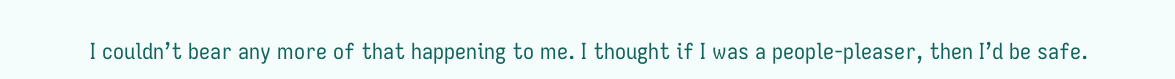I couldn’t bear any more of that happening to me. I thought if I was a people-pleaser, then I’d be safe.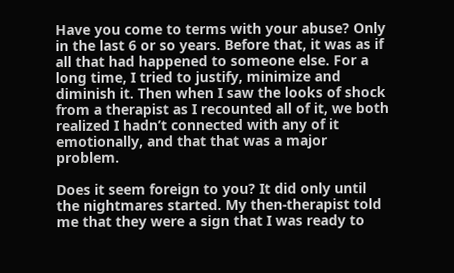Have you come to terms with your abuse? Only in the last 6 or so years. Before that, it was as if all that had happened to someone else. For a long time, I tried to justify, minimize and diminish it. Then when I saw the looks of shock from a therapist as I recounted all of it, we both realized I hadn’t connected with any of it emotionally, and that that was a major problem.

Does it seem foreign to you? It did only until the nightmares started. My then-therapist told me that they were a sign that I was ready to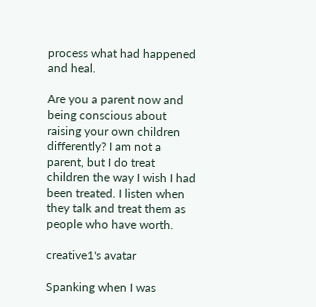process what had happened and heal.

Are you a parent now and being conscious about raising your own children differently? I am not a parent, but I do treat children the way I wish I had been treated. I listen when they talk and treat them as people who have worth.

creative1's avatar

Spanking when I was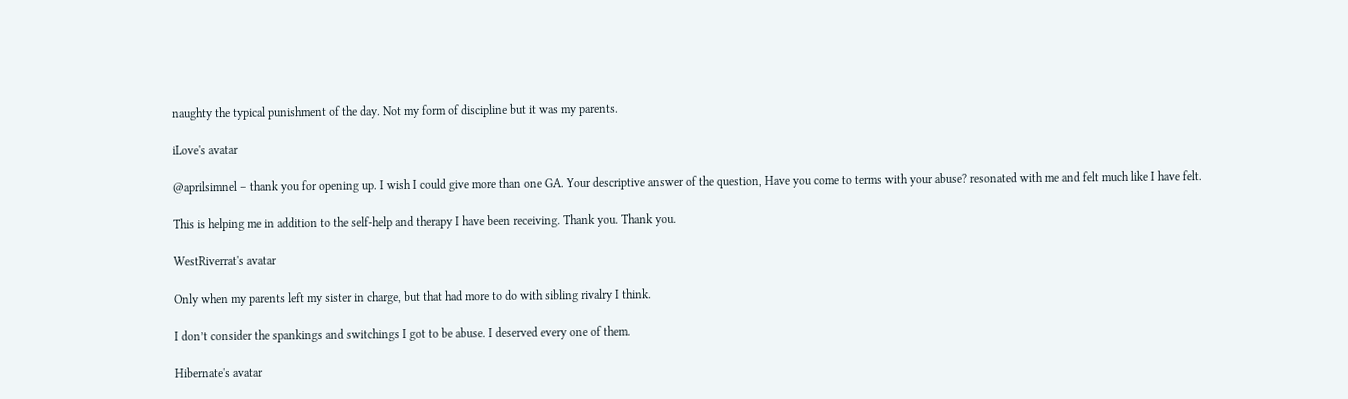naughty the typical punishment of the day. Not my form of discipline but it was my parents.

iLove's avatar

@aprilsimnel – thank you for opening up. I wish I could give more than one GA. Your descriptive answer of the question, Have you come to terms with your abuse? resonated with me and felt much like I have felt.

This is helping me in addition to the self-help and therapy I have been receiving. Thank you. Thank you.

WestRiverrat's avatar

Only when my parents left my sister in charge, but that had more to do with sibling rivalry I think.

I don’t consider the spankings and switchings I got to be abuse. I deserved every one of them.

Hibernate's avatar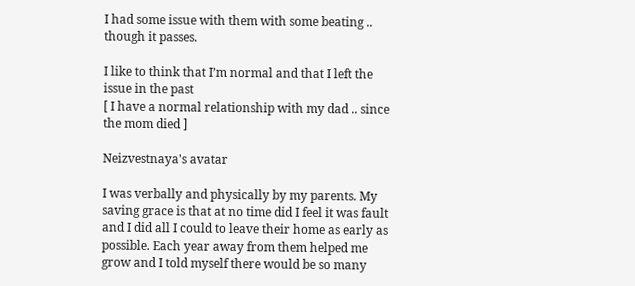I had some issue with them with some beating .. though it passes.

I like to think that I’m normal and that I left the issue in the past
[ I have a normal relationship with my dad .. since the mom died ]

Neizvestnaya's avatar

I was verbally and physically by my parents. My saving grace is that at no time did I feel it was fault and I did all I could to leave their home as early as possible. Each year away from them helped me grow and I told myself there would be so many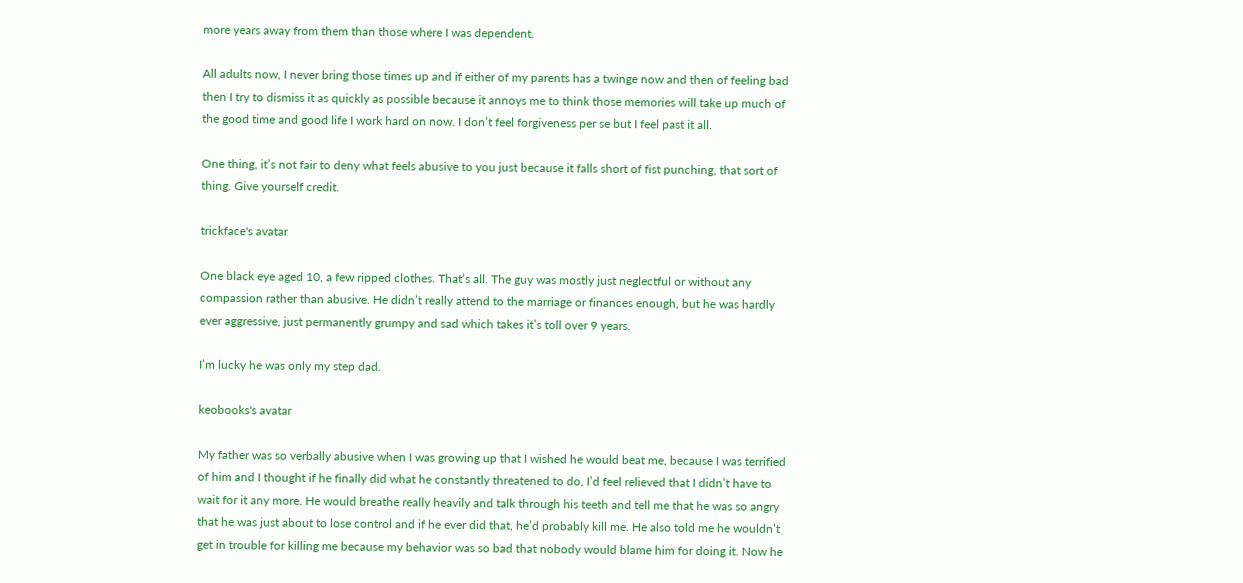more years away from them than those where I was dependent.

All adults now, I never bring those times up and if either of my parents has a twinge now and then of feeling bad then I try to dismiss it as quickly as possible because it annoys me to think those memories will take up much of the good time and good life I work hard on now. I don’t feel forgiveness per se but I feel past it all.

One thing, it’s not fair to deny what feels abusive to you just because it falls short of fist punching, that sort of thing. Give yourself credit.

trickface's avatar

One black eye aged 10, a few ripped clothes. That’s all. The guy was mostly just neglectful or without any compassion rather than abusive. He didn’t really attend to the marriage or finances enough, but he was hardly ever aggressive, just permanently grumpy and sad which takes it’s toll over 9 years.

I’m lucky he was only my step dad.

keobooks's avatar

My father was so verbally abusive when I was growing up that I wished he would beat me, because I was terrified of him and I thought if he finally did what he constantly threatened to do, I’d feel relieved that I didn’t have to wait for it any more. He would breathe really heavily and talk through his teeth and tell me that he was so angry that he was just about to lose control and if he ever did that, he’d probably kill me. He also told me he wouldn’t get in trouble for killing me because my behavior was so bad that nobody would blame him for doing it. Now he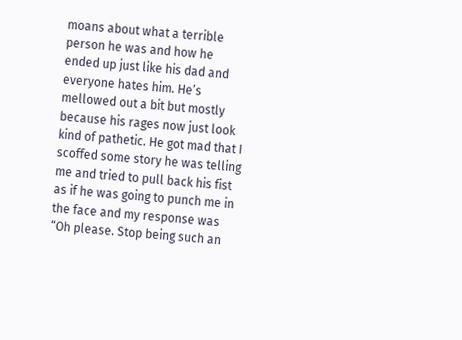moans about what a terrible person he was and how he ended up just like his dad and everyone hates him. He’s mellowed out a bit but mostly because his rages now just look kind of pathetic. He got mad that I scoffed some story he was telling me and tried to pull back his fist as if he was going to punch me in the face and my response was “Oh please. Stop being such an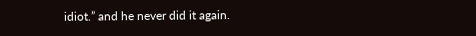idiot.” and he never did it again.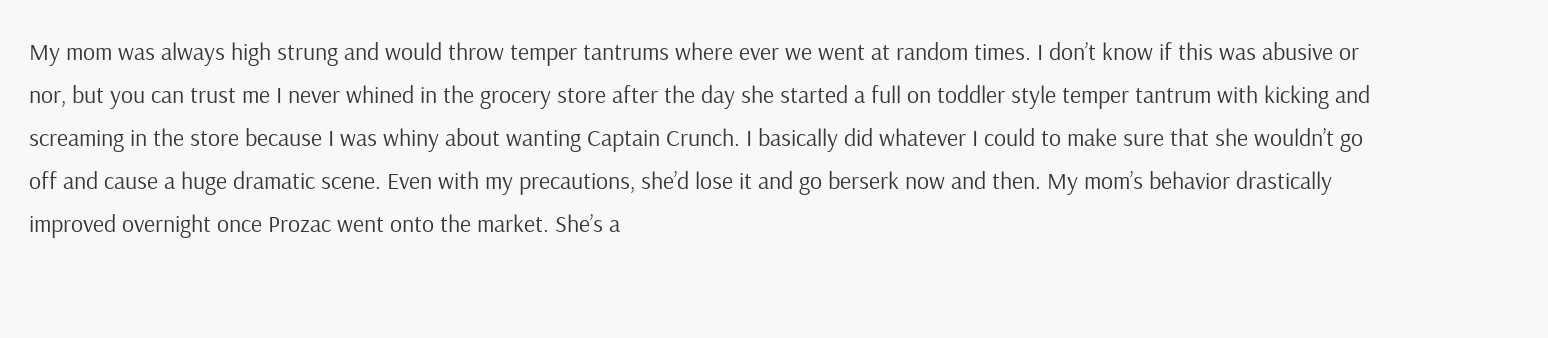My mom was always high strung and would throw temper tantrums where ever we went at random times. I don’t know if this was abusive or nor, but you can trust me I never whined in the grocery store after the day she started a full on toddler style temper tantrum with kicking and screaming in the store because I was whiny about wanting Captain Crunch. I basically did whatever I could to make sure that she wouldn’t go off and cause a huge dramatic scene. Even with my precautions, she’d lose it and go berserk now and then. My mom’s behavior drastically improved overnight once Prozac went onto the market. She’s a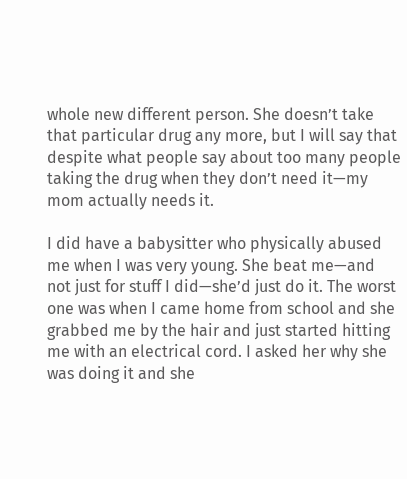whole new different person. She doesn’t take that particular drug any more, but I will say that despite what people say about too many people taking the drug when they don’t need it—my mom actually needs it.

I did have a babysitter who physically abused me when I was very young. She beat me—and not just for stuff I did—she’d just do it. The worst one was when I came home from school and she grabbed me by the hair and just started hitting me with an electrical cord. I asked her why she was doing it and she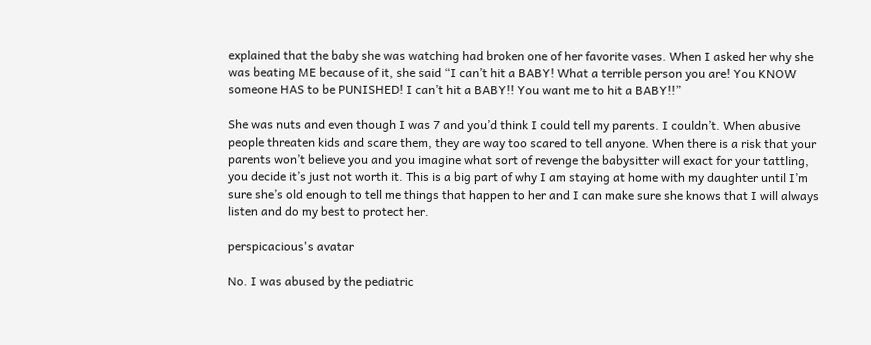explained that the baby she was watching had broken one of her favorite vases. When I asked her why she was beating ME because of it, she said “I can’t hit a BABY! What a terrible person you are! You KNOW someone HAS to be PUNISHED! I can’t hit a BABY!! You want me to hit a BABY!!”

She was nuts and even though I was 7 and you’d think I could tell my parents. I couldn’t. When abusive people threaten kids and scare them, they are way too scared to tell anyone. When there is a risk that your parents won’t believe you and you imagine what sort of revenge the babysitter will exact for your tattling, you decide it’s just not worth it. This is a big part of why I am staying at home with my daughter until I’m sure she’s old enough to tell me things that happen to her and I can make sure she knows that I will always listen and do my best to protect her.

perspicacious's avatar

No. I was abused by the pediatric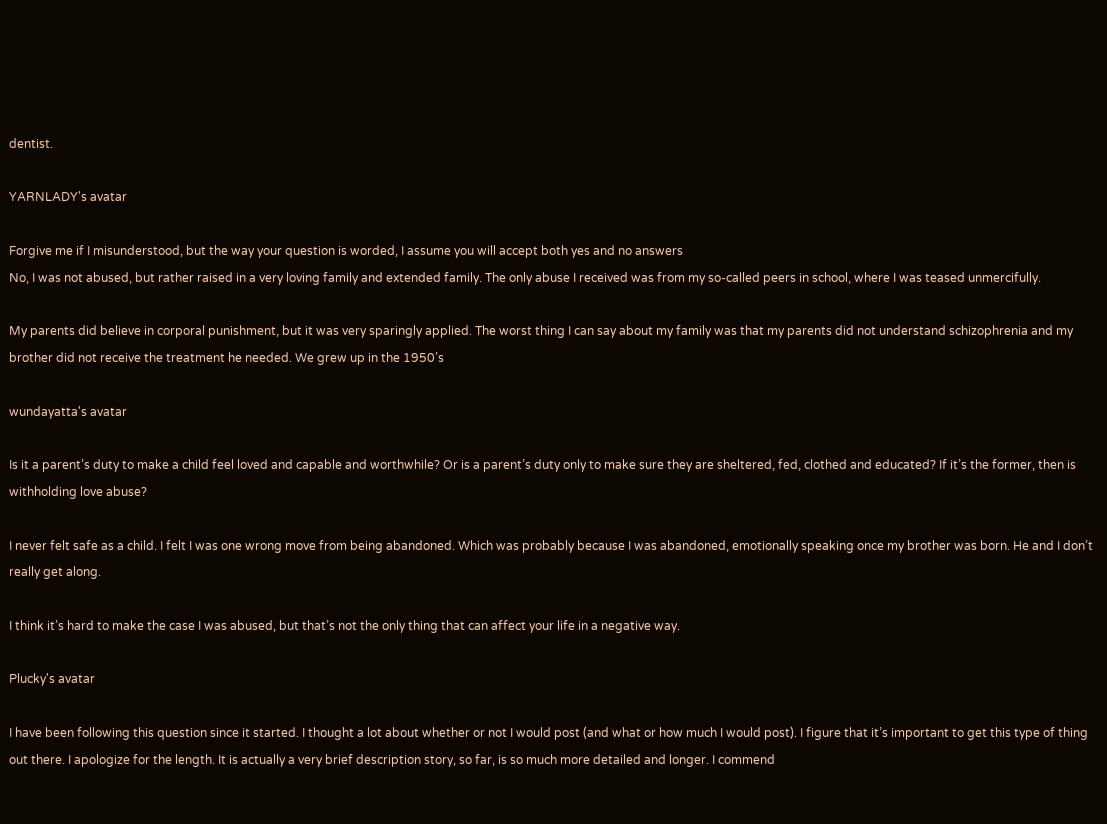dentist.

YARNLADY's avatar

Forgive me if I misunderstood, but the way your question is worded, I assume you will accept both yes and no answers
No, I was not abused, but rather raised in a very loving family and extended family. The only abuse I received was from my so-called peers in school, where I was teased unmercifully.

My parents did believe in corporal punishment, but it was very sparingly applied. The worst thing I can say about my family was that my parents did not understand schizophrenia and my brother did not receive the treatment he needed. We grew up in the 1950’s

wundayatta's avatar

Is it a parent’s duty to make a child feel loved and capable and worthwhile? Or is a parent’s duty only to make sure they are sheltered, fed, clothed and educated? If it’s the former, then is withholding love abuse?

I never felt safe as a child. I felt I was one wrong move from being abandoned. Which was probably because I was abandoned, emotionally speaking once my brother was born. He and I don’t really get along.

I think it’s hard to make the case I was abused, but that’s not the only thing that can affect your life in a negative way.

Plucky's avatar

I have been following this question since it started. I thought a lot about whether or not I would post (and what or how much I would post). I figure that it’s important to get this type of thing out there. I apologize for the length. It is actually a very brief description story, so far, is so much more detailed and longer. I commend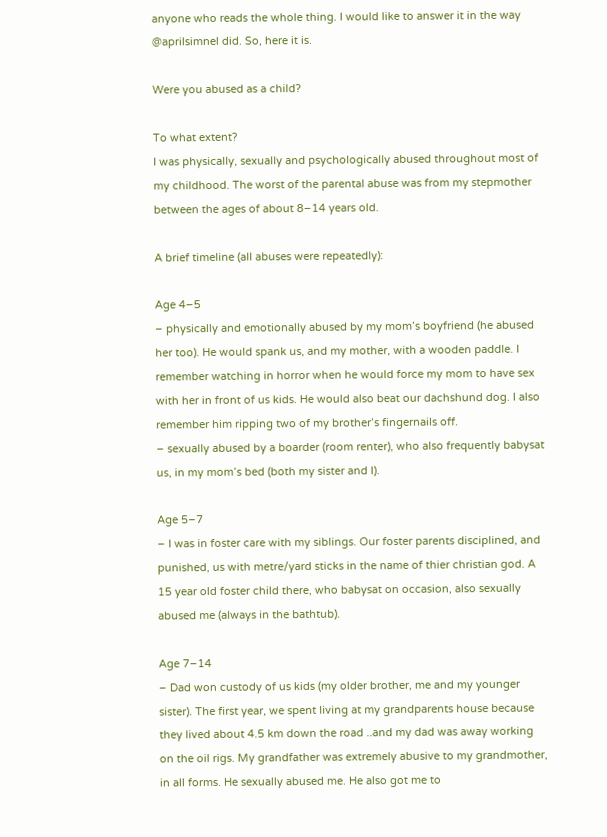anyone who reads the whole thing. I would like to answer it in the way @aprilsimnel did. So, here it is.

Were you abused as a child?

To what extent?
I was physically, sexually and psychologically abused throughout most of my childhood. The worst of the parental abuse was from my stepmother between the ages of about 8–14 years old.

A brief timeline (all abuses were repeatedly):

Age 4–5
– physically and emotionally abused by my mom’s boyfriend (he abused her too). He would spank us, and my mother, with a wooden paddle. I remember watching in horror when he would force my mom to have sex with her in front of us kids. He would also beat our dachshund dog. I also remember him ripping two of my brother’s fingernails off.
– sexually abused by a boarder (room renter), who also frequently babysat us, in my mom’s bed (both my sister and I).

Age 5–7
– I was in foster care with my siblings. Our foster parents disciplined, and punished, us with metre/yard sticks in the name of thier christian god. A 15 year old foster child there, who babysat on occasion, also sexually abused me (always in the bathtub).

Age 7–14
– Dad won custody of us kids (my older brother, me and my younger sister). The first year, we spent living at my grandparents house because they lived about 4.5 km down the road ..and my dad was away working on the oil rigs. My grandfather was extremely abusive to my grandmother, in all forms. He sexually abused me. He also got me to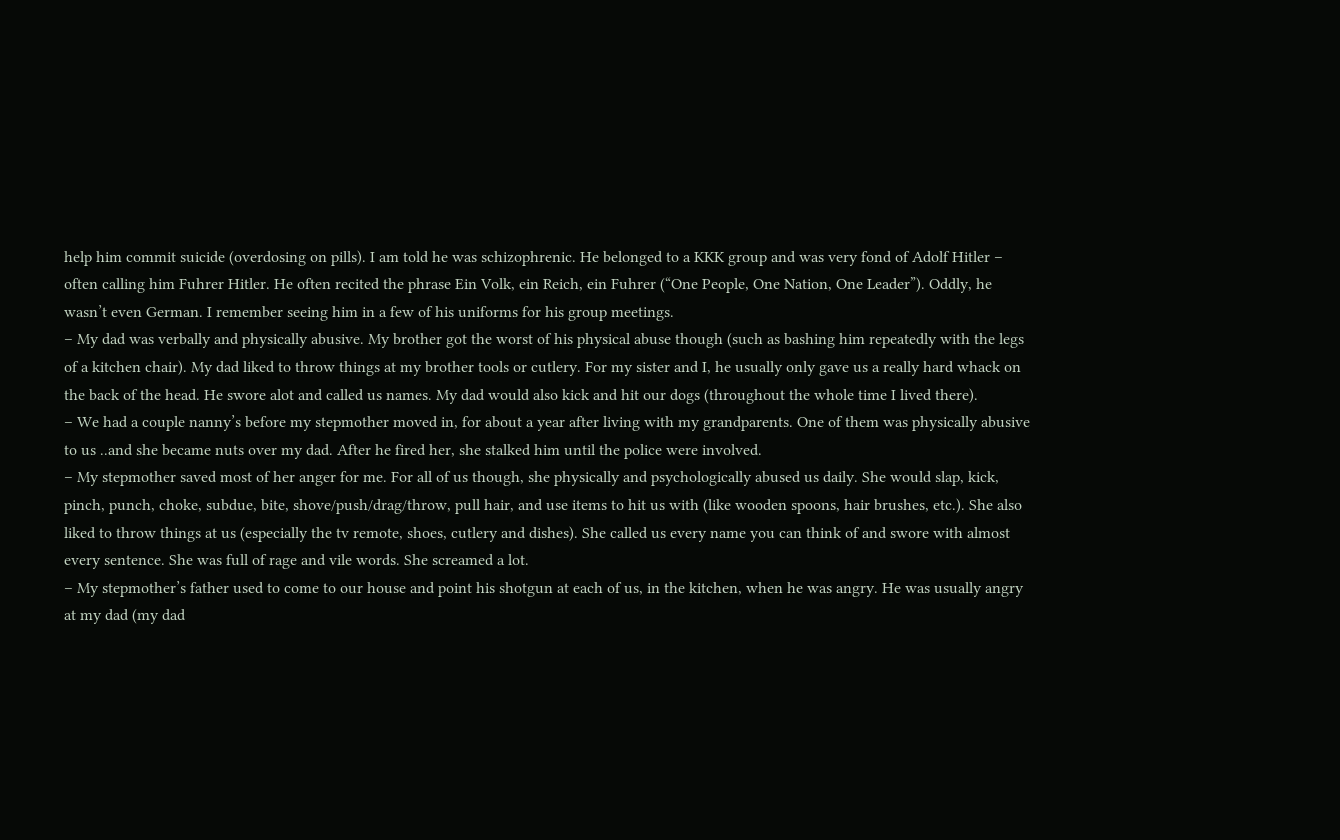help him commit suicide (overdosing on pills). I am told he was schizophrenic. He belonged to a KKK group and was very fond of Adolf Hitler – often calling him Fuhrer Hitler. He often recited the phrase Ein Volk, ein Reich, ein Fuhrer (“One People, One Nation, One Leader”). Oddly, he wasn’t even German. I remember seeing him in a few of his uniforms for his group meetings.
– My dad was verbally and physically abusive. My brother got the worst of his physical abuse though (such as bashing him repeatedly with the legs of a kitchen chair). My dad liked to throw things at my brother tools or cutlery. For my sister and I, he usually only gave us a really hard whack on the back of the head. He swore alot and called us names. My dad would also kick and hit our dogs (throughout the whole time I lived there).
– We had a couple nanny’s before my stepmother moved in, for about a year after living with my grandparents. One of them was physically abusive to us ..and she became nuts over my dad. After he fired her, she stalked him until the police were involved.
– My stepmother saved most of her anger for me. For all of us though, she physically and psychologically abused us daily. She would slap, kick, pinch, punch, choke, subdue, bite, shove/push/drag/throw, pull hair, and use items to hit us with (like wooden spoons, hair brushes, etc.). She also liked to throw things at us (especially the tv remote, shoes, cutlery and dishes). She called us every name you can think of and swore with almost every sentence. She was full of rage and vile words. She screamed a lot.
– My stepmother’s father used to come to our house and point his shotgun at each of us, in the kitchen, when he was angry. He was usually angry at my dad (my dad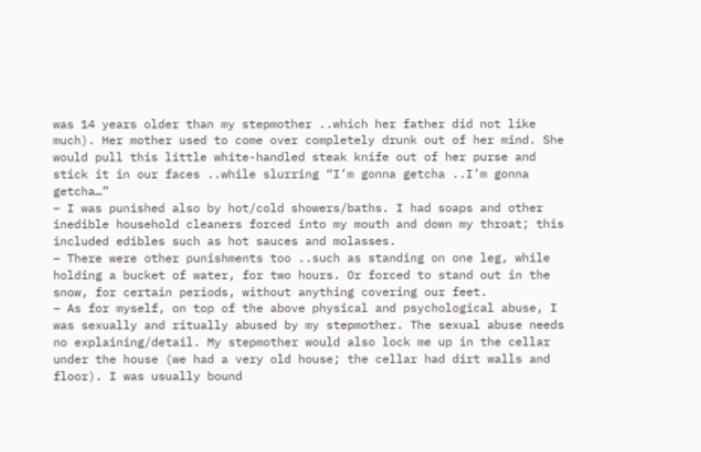was 14 years older than my stepmother ..which her father did not like much). Her mother used to come over completely drunk out of her mind. She would pull this little white-handled steak knife out of her purse and stick it in our faces ..while slurring “I’m gonna getcha ..I’m gonna getcha…”
– I was punished also by hot/cold showers/baths. I had soaps and other inedible household cleaners forced into my mouth and down my throat; this included edibles such as hot sauces and molasses.
– There were other punishments too ..such as standing on one leg, while holding a bucket of water, for two hours. Or forced to stand out in the snow, for certain periods, without anything covering our feet.
– As for myself, on top of the above physical and psychological abuse, I was sexually and ritually abused by my stepmother. The sexual abuse needs no explaining/detail. My stepmother would also lock me up in the cellar under the house (we had a very old house; the cellar had dirt walls and floor). I was usually bound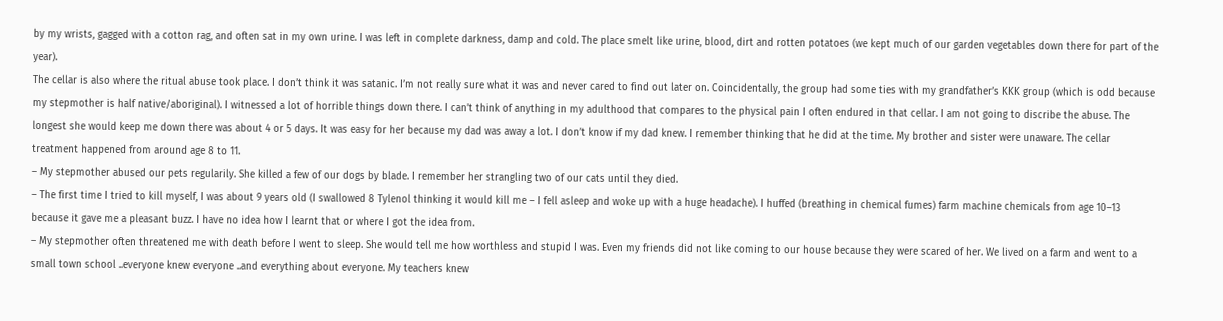by my wrists, gagged with a cotton rag, and often sat in my own urine. I was left in complete darkness, damp and cold. The place smelt like urine, blood, dirt and rotten potatoes (we kept much of our garden vegetables down there for part of the year).
The cellar is also where the ritual abuse took place. I don’t think it was satanic. I’m not really sure what it was and never cared to find out later on. Coincidentally, the group had some ties with my grandfather’s KKK group (which is odd because my stepmother is half native/aboriginal). I witnessed a lot of horrible things down there. I can’t think of anything in my adulthood that compares to the physical pain I often endured in that cellar. I am not going to discribe the abuse. The longest she would keep me down there was about 4 or 5 days. It was easy for her because my dad was away a lot. I don’t know if my dad knew. I remember thinking that he did at the time. My brother and sister were unaware. The cellar treatment happened from around age 8 to 11.
– My stepmother abused our pets regularily. She killed a few of our dogs by blade. I remember her strangling two of our cats until they died.
– The first time I tried to kill myself, I was about 9 years old (I swallowed 8 Tylenol thinking it would kill me – I fell asleep and woke up with a huge headache). I huffed (breathing in chemical fumes) farm machine chemicals from age 10–13 because it gave me a pleasant buzz. I have no idea how I learnt that or where I got the idea from.
– My stepmother often threatened me with death before I went to sleep. She would tell me how worthless and stupid I was. Even my friends did not like coming to our house because they were scared of her. We lived on a farm and went to a small town school ..everyone knew everyone ..and everything about everyone. My teachers knew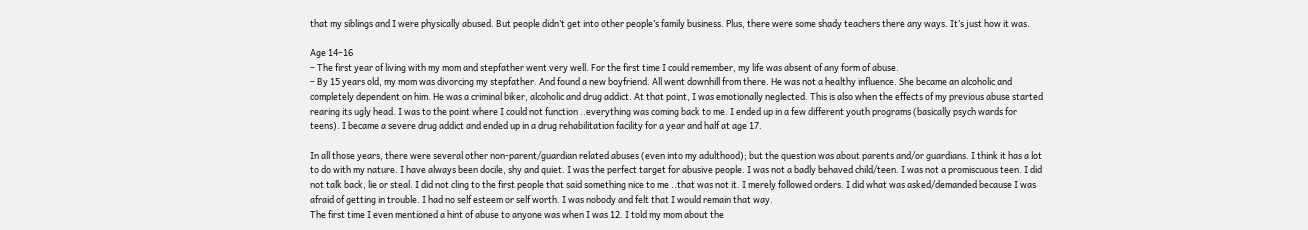that my siblings and I were physically abused. But people didn’t get into other people’s family business. Plus, there were some shady teachers there any ways. It’s just how it was.

Age 14–16
– The first year of living with my mom and stepfather went very well. For the first time I could remember, my life was absent of any form of abuse.
– By 15 years old, my mom was divorcing my stepfather. And found a new boyfriend. All went downhill from there. He was not a healthy influence. She became an alcoholic and completely dependent on him. He was a criminal biker, alcoholic and drug addict. At that point, I was emotionally neglected. This is also when the effects of my previous abuse started rearing its ugly head. I was to the point where I could not function ..everything was coming back to me. I ended up in a few different youth programs (basically psych wards for teens). I became a severe drug addict and ended up in a drug rehabilitation facility for a year and half at age 17.

In all those years, there were several other non-parent/guardian related abuses (even into my adulthood); but the question was about parents and/or guardians. I think it has a lot to do with my nature. I have always been docile, shy and quiet. I was the perfect target for abusive people. I was not a badly behaved child/teen. I was not a promiscuous teen. I did not talk back, lie or steal. I did not cling to the first people that said something nice to me ..that was not it. I merely followed orders. I did what was asked/demanded because I was afraid of getting in trouble. I had no self esteem or self worth. I was nobody and felt that I would remain that way.
The first time I even mentioned a hint of abuse to anyone was when I was 12. I told my mom about the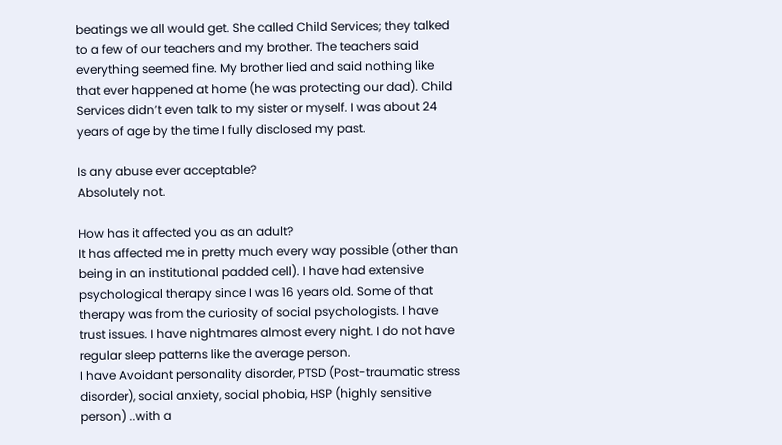beatings we all would get. She called Child Services; they talked to a few of our teachers and my brother. The teachers said everything seemed fine. My brother lied and said nothing like that ever happened at home (he was protecting our dad). Child Services didn’t even talk to my sister or myself. I was about 24 years of age by the time I fully disclosed my past.

Is any abuse ever acceptable?
Absolutely not.

How has it affected you as an adult?
It has affected me in pretty much every way possible (other than being in an institutional padded cell). I have had extensive psychological therapy since I was 16 years old. Some of that therapy was from the curiosity of social psychologists. I have trust issues. I have nightmares almost every night. I do not have regular sleep patterns like the average person.
I have Avoidant personality disorder, PTSD (Post-traumatic stress disorder), social anxiety, social phobia, HSP (highly sensitive person) ..with a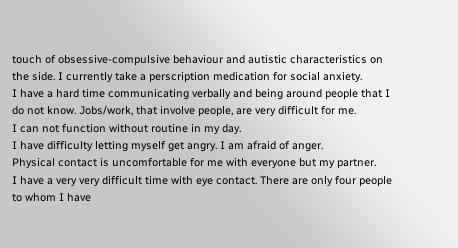touch of obsessive-compulsive behaviour and autistic characteristics on the side. I currently take a perscription medication for social anxiety.
I have a hard time communicating verbally and being around people that I do not know. Jobs/work, that involve people, are very difficult for me.
I can not function without routine in my day.
I have difficulty letting myself get angry. I am afraid of anger.
Physical contact is uncomfortable for me with everyone but my partner.
I have a very very difficult time with eye contact. There are only four people to whom I have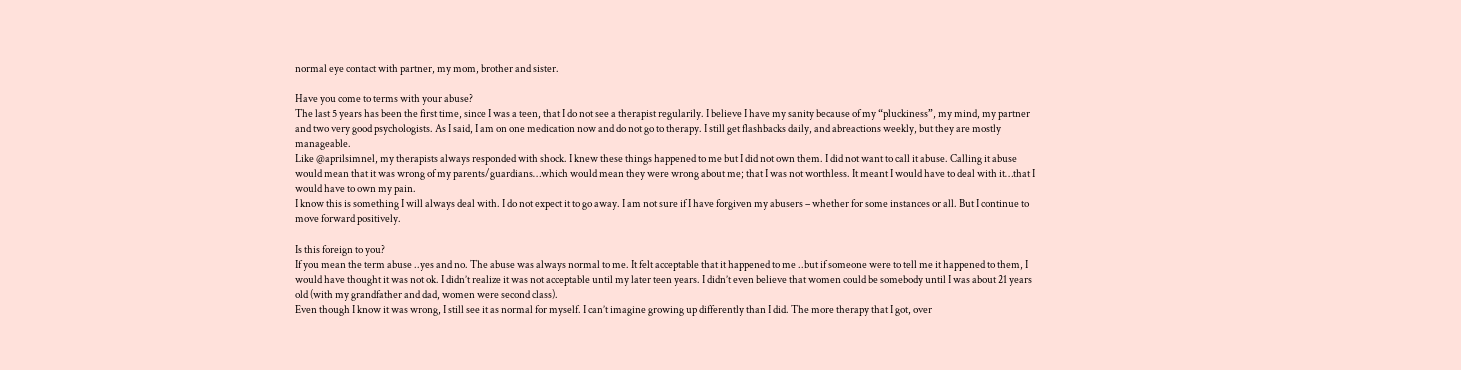normal eye contact with partner, my mom, brother and sister.

Have you come to terms with your abuse?
The last 5 years has been the first time, since I was a teen, that I do not see a therapist regularily. I believe I have my sanity because of my “pluckiness”, my mind, my partner and two very good psychologists. As I said, I am on one medication now and do not go to therapy. I still get flashbacks daily, and abreactions weekly, but they are mostly manageable.
Like @aprilsimnel, my therapists always responded with shock. I knew these things happened to me but I did not own them. I did not want to call it abuse. Calling it abuse would mean that it was wrong of my parents/guardians…which would mean they were wrong about me; that I was not worthless. It meant I would have to deal with it…that I would have to own my pain.
I know this is something I will always deal with. I do not expect it to go away. I am not sure if I have forgiven my abusers – whether for some instances or all. But I continue to move forward positively.

Is this foreign to you?
If you mean the term abuse ..yes and no. The abuse was always normal to me. It felt acceptable that it happened to me ..but if someone were to tell me it happened to them, I would have thought it was not ok. I didn’t realize it was not acceptable until my later teen years. I didn’t even believe that women could be somebody until I was about 21 years old (with my grandfather and dad, women were second class).
Even though I know it was wrong, I still see it as normal for myself. I can’t imagine growing up differently than I did. The more therapy that I got, over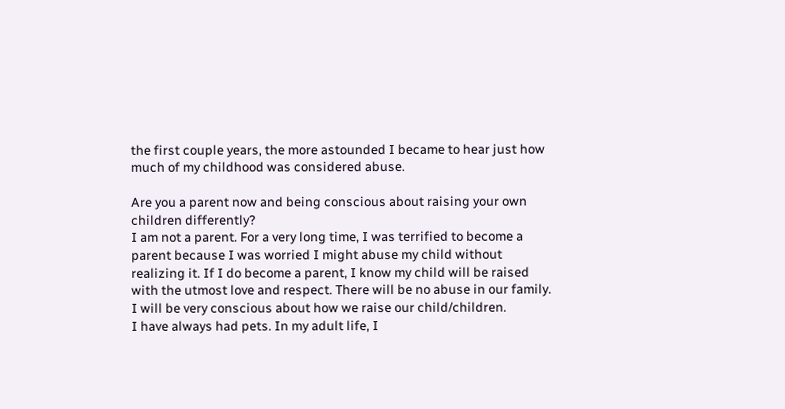the first couple years, the more astounded I became to hear just how much of my childhood was considered abuse.

Are you a parent now and being conscious about raising your own children differently?
I am not a parent. For a very long time, I was terrified to become a parent because I was worried I might abuse my child without realizing it. If I do become a parent, I know my child will be raised with the utmost love and respect. There will be no abuse in our family. I will be very conscious about how we raise our child/children.
I have always had pets. In my adult life, I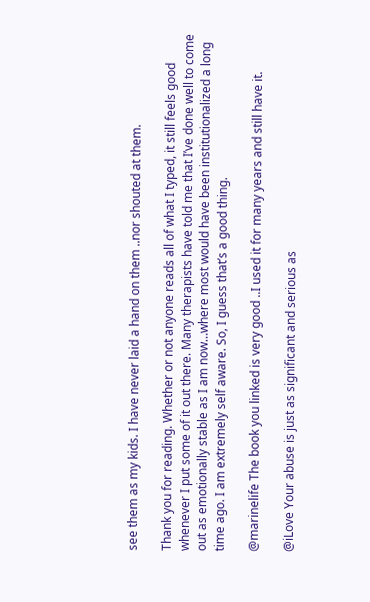see them as my kids. I have never laid a hand on them ..nor shouted at them.

Thank you for reading. Whether or not anyone reads all of what I typed, it still feels good whenever I put some of it out there. Many therapists have told me that I’ve done well to come out as emotionally stable as I am now…where most would have been institutionalized a long time ago. I am extremely self aware. So, I guess that’s a good thing.

@marinelife The book you linked is very good ..I used it for many years and still have it.

@iLove Your abuse is just as significant and serious as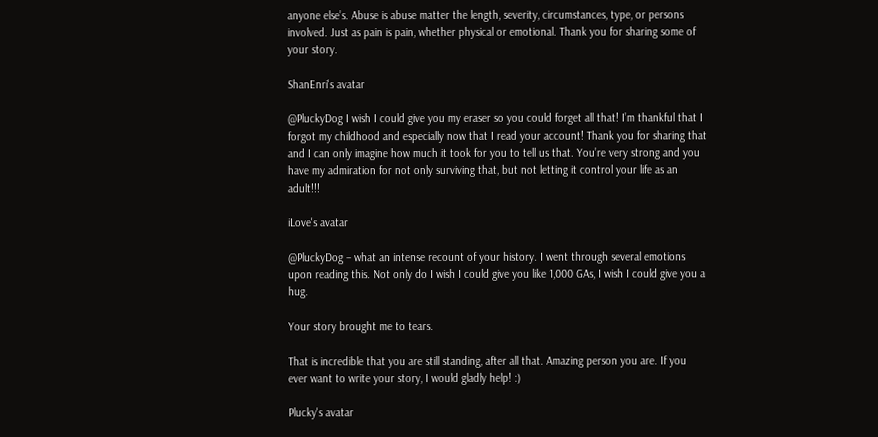anyone else’s. Abuse is abuse matter the length, severity, circumstances, type, or persons involved. Just as pain is pain, whether physical or emotional. Thank you for sharing some of your story.

ShanEnri's avatar

@PluckyDog I wish I could give you my eraser so you could forget all that! I’m thankful that I forgot my childhood and especially now that I read your account! Thank you for sharing that and I can only imagine how much it took for you to tell us that. You’re very strong and you have my admiration for not only surviving that, but not letting it control your life as an adult!!!

iLove's avatar

@PluckyDog – what an intense recount of your history. I went through several emotions upon reading this. Not only do I wish I could give you like 1,000 GAs, I wish I could give you a hug.

Your story brought me to tears.

That is incredible that you are still standing, after all that. Amazing person you are. If you ever want to write your story, I would gladly help! :)

Plucky's avatar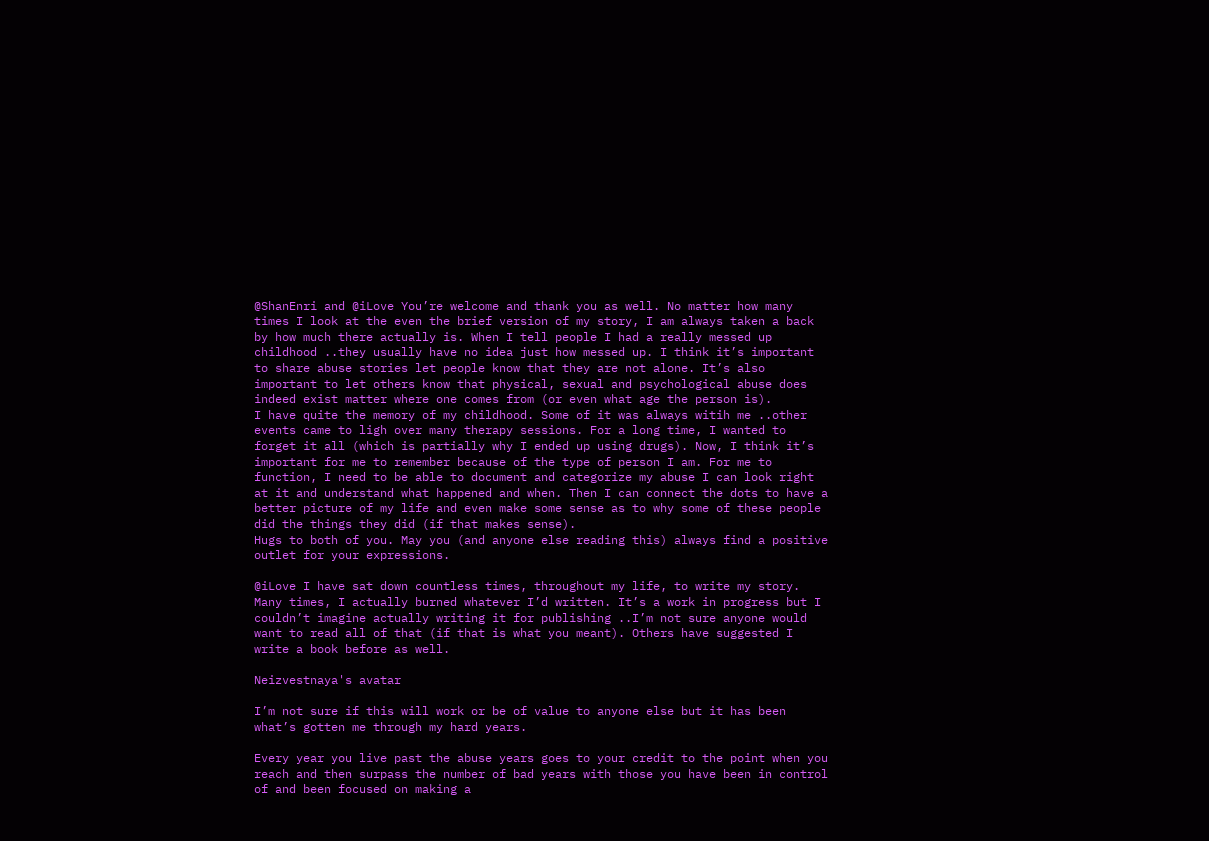@ShanEnri and @iLove You’re welcome and thank you as well. No matter how many times I look at the even the brief version of my story, I am always taken a back by how much there actually is. When I tell people I had a really messed up childhood ..they usually have no idea just how messed up. I think it’s important to share abuse stories let people know that they are not alone. It’s also important to let others know that physical, sexual and psychological abuse does indeed exist matter where one comes from (or even what age the person is).
I have quite the memory of my childhood. Some of it was always witih me ..other events came to ligh over many therapy sessions. For a long time, I wanted to forget it all (which is partially why I ended up using drugs). Now, I think it’s important for me to remember because of the type of person I am. For me to function, I need to be able to document and categorize my abuse I can look right at it and understand what happened and when. Then I can connect the dots to have a better picture of my life and even make some sense as to why some of these people did the things they did (if that makes sense).
Hugs to both of you. May you (and anyone else reading this) always find a positive outlet for your expressions.

@iLove I have sat down countless times, throughout my life, to write my story. Many times, I actually burned whatever I’d written. It’s a work in progress but I couldn’t imagine actually writing it for publishing ..I’m not sure anyone would want to read all of that (if that is what you meant). Others have suggested I write a book before as well.

Neizvestnaya's avatar

I’m not sure if this will work or be of value to anyone else but it has been what’s gotten me through my hard years.

Every year you live past the abuse years goes to your credit to the point when you reach and then surpass the number of bad years with those you have been in control of and been focused on making a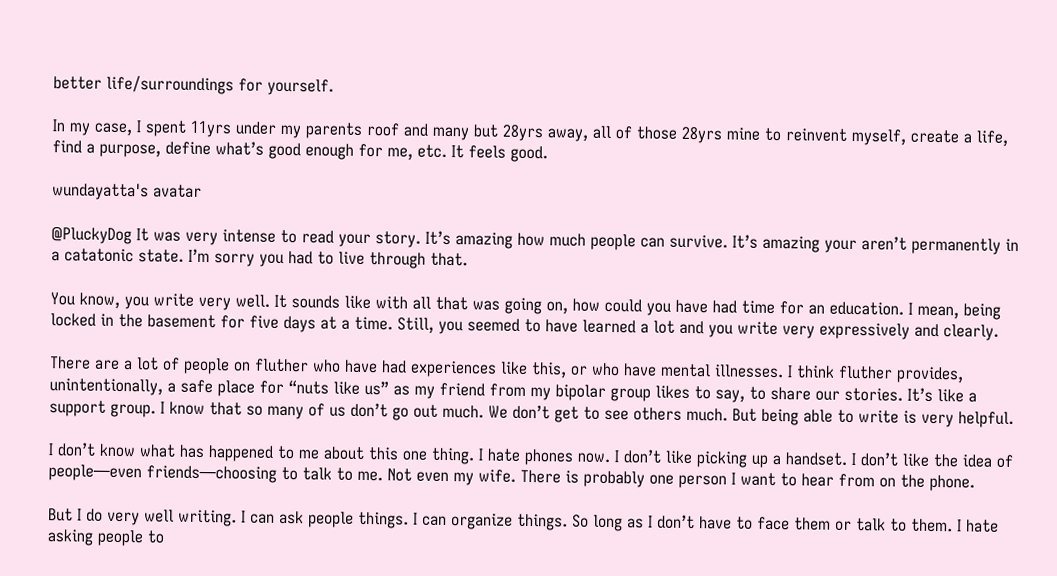better life/surroundings for yourself.

In my case, I spent 11yrs under my parents roof and many but 28yrs away, all of those 28yrs mine to reinvent myself, create a life, find a purpose, define what’s good enough for me, etc. It feels good.

wundayatta's avatar

@PluckyDog It was very intense to read your story. It’s amazing how much people can survive. It’s amazing your aren’t permanently in a catatonic state. I’m sorry you had to live through that.

You know, you write very well. It sounds like with all that was going on, how could you have had time for an education. I mean, being locked in the basement for five days at a time. Still, you seemed to have learned a lot and you write very expressively and clearly.

There are a lot of people on fluther who have had experiences like this, or who have mental illnesses. I think fluther provides, unintentionally, a safe place for “nuts like us” as my friend from my bipolar group likes to say, to share our stories. It’s like a support group. I know that so many of us don’t go out much. We don’t get to see others much. But being able to write is very helpful.

I don’t know what has happened to me about this one thing. I hate phones now. I don’t like picking up a handset. I don’t like the idea of people—even friends—choosing to talk to me. Not even my wife. There is probably one person I want to hear from on the phone.

But I do very well writing. I can ask people things. I can organize things. So long as I don’t have to face them or talk to them. I hate asking people to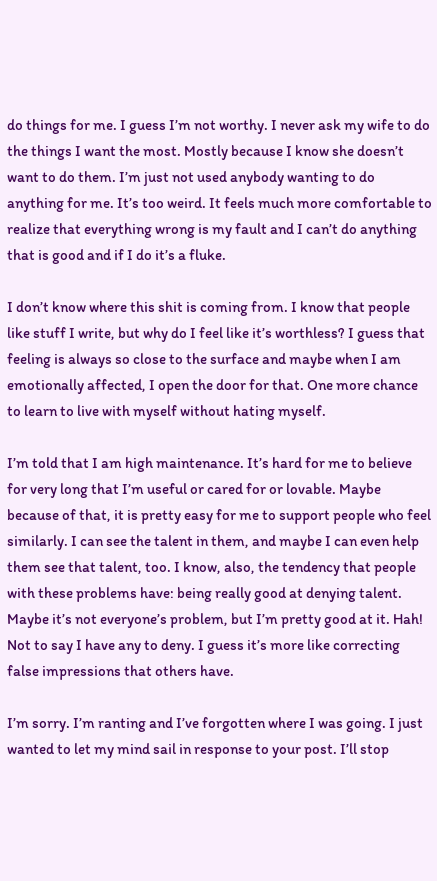do things for me. I guess I’m not worthy. I never ask my wife to do the things I want the most. Mostly because I know she doesn’t want to do them. I’m just not used anybody wanting to do anything for me. It’s too weird. It feels much more comfortable to realize that everything wrong is my fault and I can’t do anything that is good and if I do it’s a fluke.

I don’t know where this shit is coming from. I know that people like stuff I write, but why do I feel like it’s worthless? I guess that feeling is always so close to the surface and maybe when I am emotionally affected, I open the door for that. One more chance to learn to live with myself without hating myself.

I’m told that I am high maintenance. It’s hard for me to believe for very long that I’m useful or cared for or lovable. Maybe because of that, it is pretty easy for me to support people who feel similarly. I can see the talent in them, and maybe I can even help them see that talent, too. I know, also, the tendency that people with these problems have: being really good at denying talent. Maybe it’s not everyone’s problem, but I’m pretty good at it. Hah! Not to say I have any to deny. I guess it’s more like correcting false impressions that others have.

I’m sorry. I’m ranting and I’ve forgotten where I was going. I just wanted to let my mind sail in response to your post. I’ll stop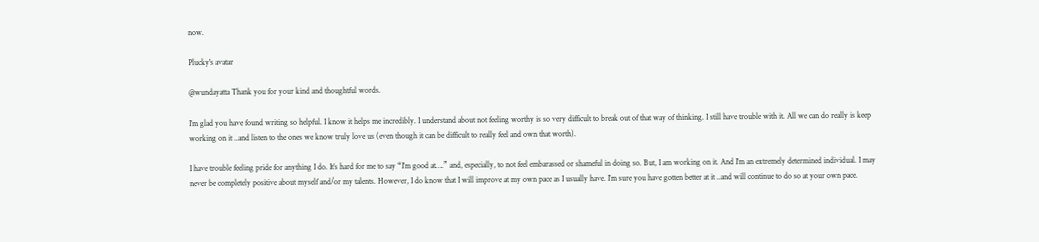now.

Plucky's avatar

@wundayatta Thank you for your kind and thoughtful words.

I’m glad you have found writing so helpful. I know it helps me incredibly. I understand about not feeling worthy is so very difficult to break out of that way of thinking. I still have trouble with it. All we can do really is keep working on it ..and listen to the ones we know truly love us (even though it can be difficult to really feel and own that worth).

I have trouble feeling pride for anything I do. It’s hard for me to say “I’m good at….” and, especially, to not feel embarassed or shameful in doing so. But, I am working on it. And I’m an extremely determined individual. I may never be completely positive about myself and/or my talents. However, I do know that I will improve at my own pace as I usually have. I’m sure you have gotten better at it ..and will continue to do so at your own pace.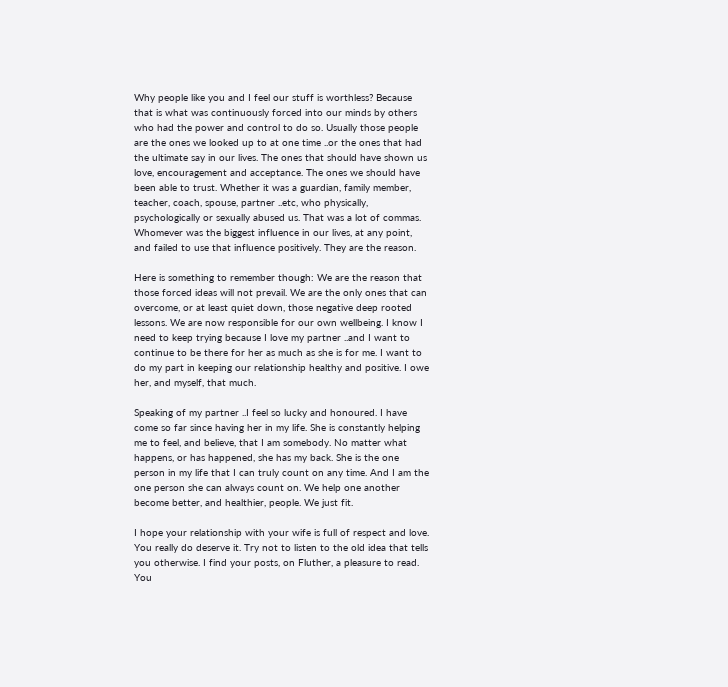Why people like you and I feel our stuff is worthless? Because that is what was continuously forced into our minds by others who had the power and control to do so. Usually those people are the ones we looked up to at one time ..or the ones that had the ultimate say in our lives. The ones that should have shown us love, encouragement and acceptance. The ones we should have been able to trust. Whether it was a guardian, family member, teacher, coach, spouse, partner ..etc, who physically, psychologically or sexually abused us. That was a lot of commas. Whomever was the biggest influence in our lives, at any point, and failed to use that influence positively. They are the reason.

Here is something to remember though: We are the reason that those forced ideas will not prevail. We are the only ones that can overcome, or at least quiet down, those negative deep rooted lessons. We are now responsible for our own wellbeing. I know I need to keep trying because I love my partner ..and I want to continue to be there for her as much as she is for me. I want to do my part in keeping our relationship healthy and positive. I owe her, and myself, that much.

Speaking of my partner ..I feel so lucky and honoured. I have come so far since having her in my life. She is constantly helping me to feel, and believe, that I am somebody. No matter what happens, or has happened, she has my back. She is the one person in my life that I can truly count on any time. And I am the one person she can always count on. We help one another become better, and healthier, people. We just fit.

I hope your relationship with your wife is full of respect and love. You really do deserve it. Try not to listen to the old idea that tells you otherwise. I find your posts, on Fluther, a pleasure to read. You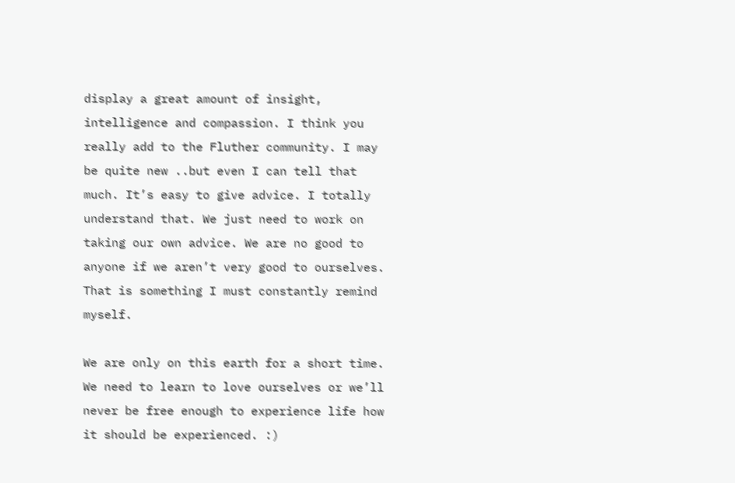display a great amount of insight, intelligence and compassion. I think you really add to the Fluther community. I may be quite new ..but even I can tell that much. It’s easy to give advice. I totally understand that. We just need to work on taking our own advice. We are no good to anyone if we aren’t very good to ourselves. That is something I must constantly remind myself.

We are only on this earth for a short time. We need to learn to love ourselves or we’ll never be free enough to experience life how it should be experienced. :)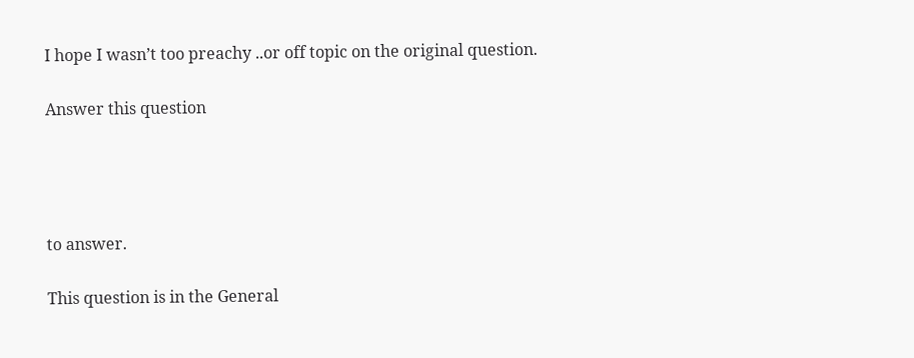I hope I wasn’t too preachy ..or off topic on the original question.

Answer this question




to answer.

This question is in the General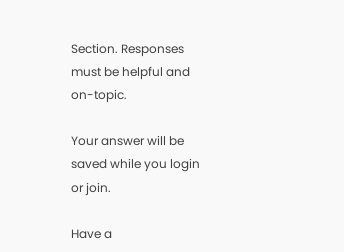Section. Responses must be helpful and on-topic.

Your answer will be saved while you login or join.

Have a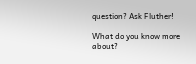question? Ask Fluther!

What do you know more about?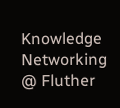Knowledge Networking @ Fluther